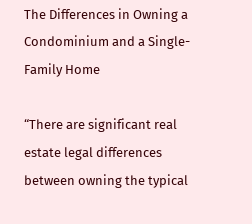The Differences in Owning a Condominium and a Single-Family Home

“There are significant real estate legal differences between owning the typical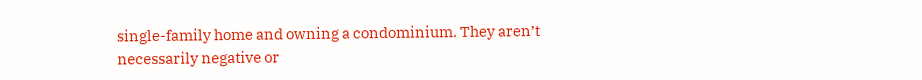single-family home and owning a condominium. They aren’t necessarily negative or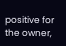positive for the owner,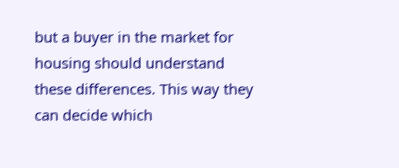but a buyer in the market for housing should understand these differences. This way they can decide which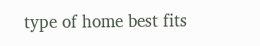type of home best fits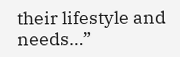their lifestyle and needs…”